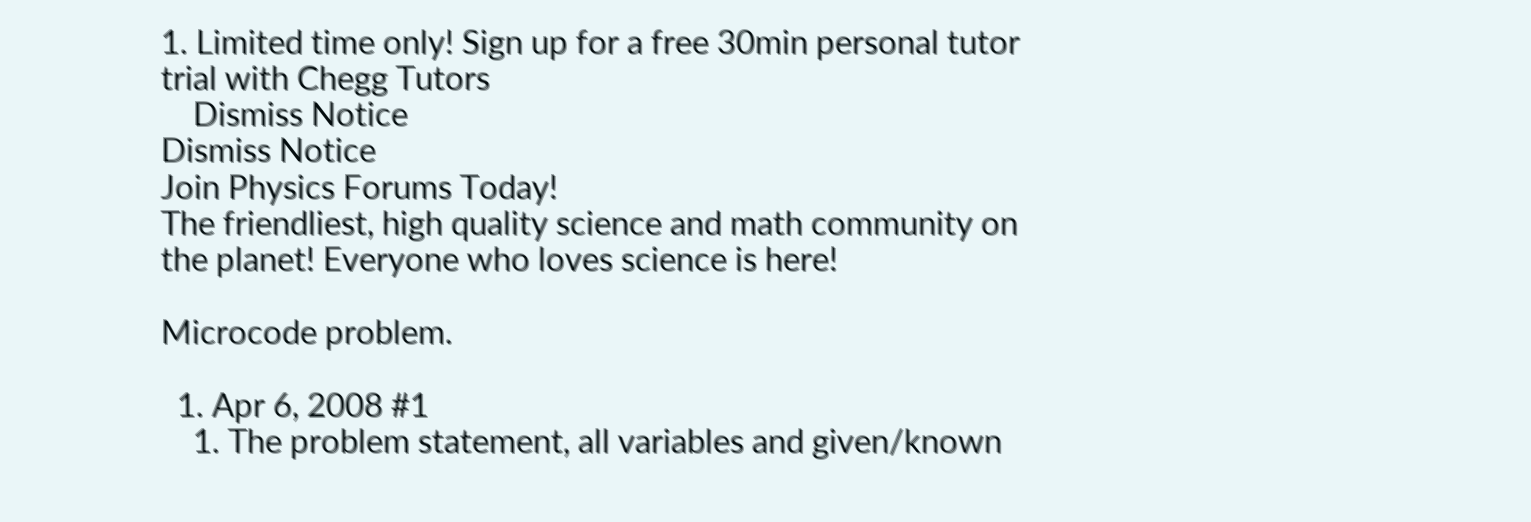1. Limited time only! Sign up for a free 30min personal tutor trial with Chegg Tutors
    Dismiss Notice
Dismiss Notice
Join Physics Forums Today!
The friendliest, high quality science and math community on the planet! Everyone who loves science is here!

Microcode problem.

  1. Apr 6, 2008 #1
    1. The problem statement, all variables and given/known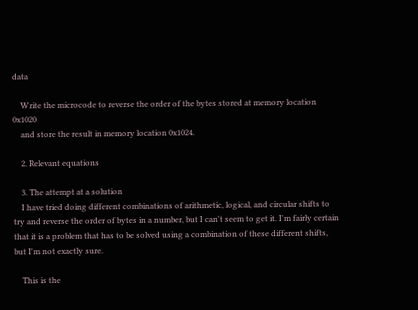data

    Write the microcode to reverse the order of the bytes stored at memory location 0x1020
    and store the result in memory location 0x1024.

    2. Relevant equations

    3. The attempt at a solution
    I have tried doing different combinations of arithmetic, logical, and circular shifts to try and reverse the order of bytes in a number, but I can't seem to get it. I'm fairly certain that it is a problem that has to be solved using a combination of these different shifts, but I'm not exactly sure.

    This is the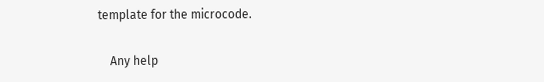template for the microcode.

    Any help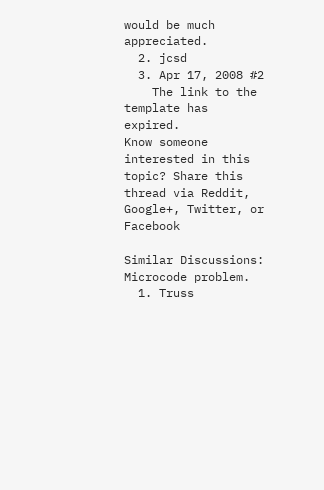would be much appreciated.
  2. jcsd
  3. Apr 17, 2008 #2
    The link to the template has expired.
Know someone interested in this topic? Share this thread via Reddit, Google+, Twitter, or Facebook

Similar Discussions: Microcode problem.
  1. Truss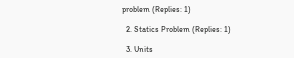problem (Replies: 1)

  2. Statics Problem (Replies: 1)

  3. Units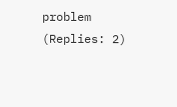problem (Replies: 2)